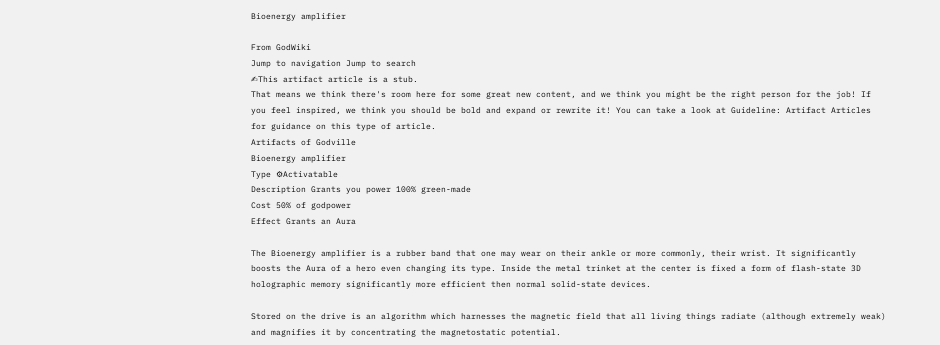Bioenergy amplifier

From GodWiki
Jump to navigation Jump to search
✍This artifact article is a stub.
That means we think there's room here for some great new content, and we think you might be the right person for the job! If you feel inspired, we think you should be bold and expand or rewrite it! You can take a look at Guideline: Artifact Articles for guidance on this type of article.
Artifacts of Godville
Bioenergy amplifier
Type ⚙Activatable
Description Grants you power 100% green-made
Cost 50% of godpower
Effect Grants an Aura

The Bioenergy amplifier is a rubber band that one may wear on their ankle or more commonly, their wrist. It significantly boosts the Aura of a hero even changing its type. Inside the metal trinket at the center is fixed a form of flash-state 3D holographic memory significantly more efficient then normal solid-state devices.

Stored on the drive is an algorithm which harnesses the magnetic field that all living things radiate (although extremely weak) and magnifies it by concentrating the magnetostatic potential.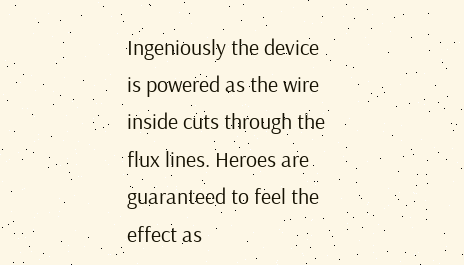Ingeniously the device is powered as the wire inside cuts through the flux lines. Heroes are guaranteed to feel the effect as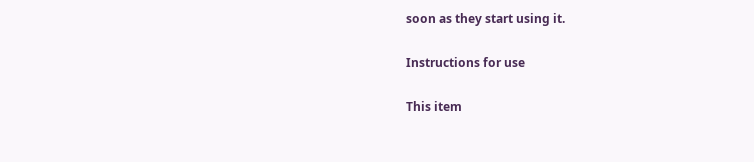soon as they start using it.

Instructions for use

This item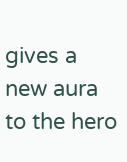gives a new aura to the hero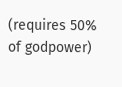(requires 50% of godpower)